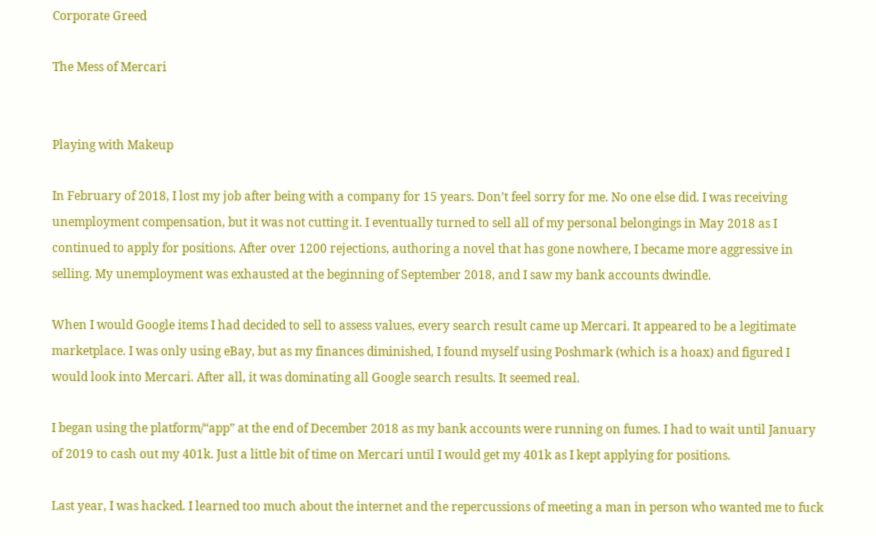Corporate Greed

The Mess of Mercari


Playing with Makeup

In February of 2018, I lost my job after being with a company for 15 years. Don’t feel sorry for me. No one else did. I was receiving unemployment compensation, but it was not cutting it. I eventually turned to sell all of my personal belongings in May 2018 as I continued to apply for positions. After over 1200 rejections, authoring a novel that has gone nowhere, I became more aggressive in selling. My unemployment was exhausted at the beginning of September 2018, and I saw my bank accounts dwindle.

When I would Google items I had decided to sell to assess values, every search result came up Mercari. It appeared to be a legitimate marketplace. I was only using eBay, but as my finances diminished, I found myself using Poshmark (which is a hoax) and figured I would look into Mercari. After all, it was dominating all Google search results. It seemed real.

I began using the platform/“app” at the end of December 2018 as my bank accounts were running on fumes. I had to wait until January of 2019 to cash out my 401k. Just a little bit of time on Mercari until I would get my 401k as I kept applying for positions.

Last year, I was hacked. I learned too much about the internet and the repercussions of meeting a man in person who wanted me to fuck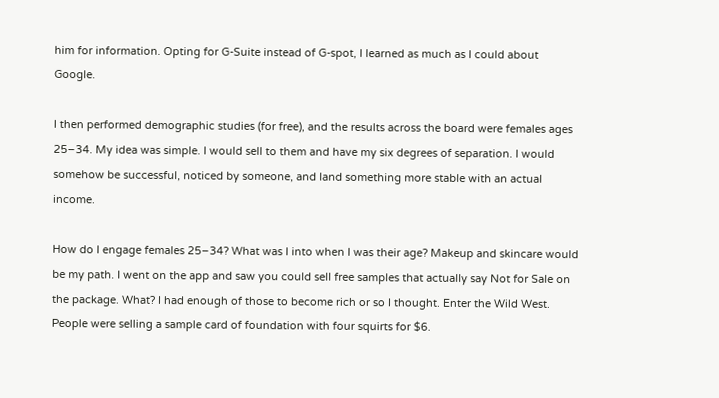him for information. Opting for G-Suite instead of G-spot, I learned as much as I could about Google.

I then performed demographic studies (for free), and the results across the board were females ages 25–34. My idea was simple. I would sell to them and have my six degrees of separation. I would somehow be successful, noticed by someone, and land something more stable with an actual income.

How do I engage females 25–34? What was I into when I was their age? Makeup and skincare would be my path. I went on the app and saw you could sell free samples that actually say Not for Sale on the package. What? I had enough of those to become rich or so I thought. Enter the Wild West. People were selling a sample card of foundation with four squirts for $6.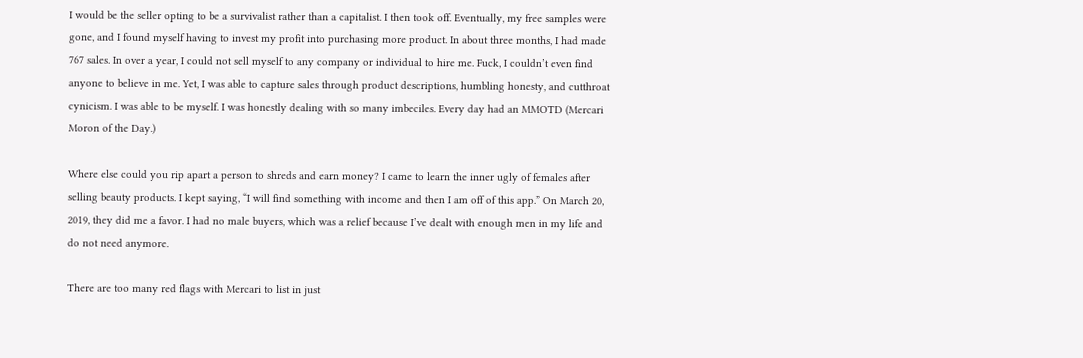I would be the seller opting to be a survivalist rather than a capitalist. I then took off. Eventually, my free samples were gone, and I found myself having to invest my profit into purchasing more product. In about three months, I had made 767 sales. In over a year, I could not sell myself to any company or individual to hire me. Fuck, I couldn’t even find anyone to believe in me. Yet, I was able to capture sales through product descriptions, humbling honesty, and cutthroat cynicism. I was able to be myself. I was honestly dealing with so many imbeciles. Every day had an MMOTD (Mercari Moron of the Day.)

Where else could you rip apart a person to shreds and earn money? I came to learn the inner ugly of females after selling beauty products. I kept saying, “I will find something with income and then I am off of this app.” On March 20, 2019, they did me a favor. I had no male buyers, which was a relief because I’ve dealt with enough men in my life and do not need anymore.

There are too many red flags with Mercari to list in just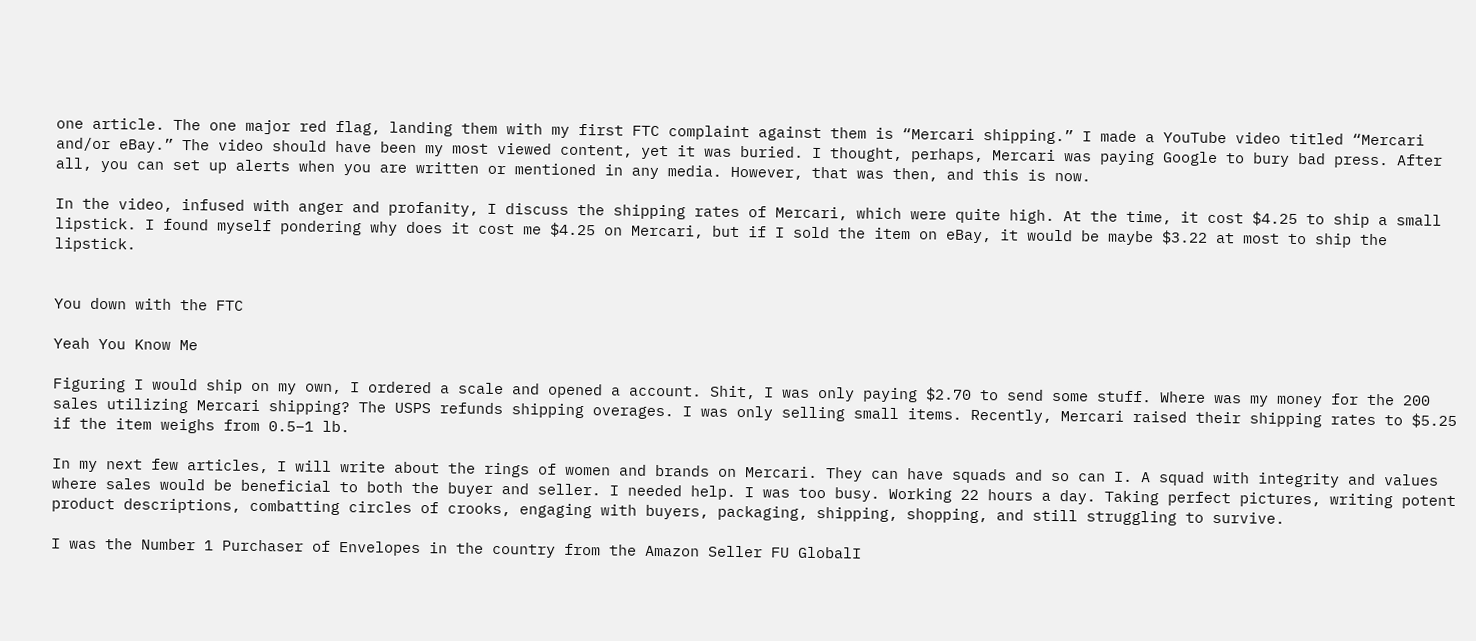one article. The one major red flag, landing them with my first FTC complaint against them is “Mercari shipping.” I made a YouTube video titled “Mercari and/or eBay.” The video should have been my most viewed content, yet it was buried. I thought, perhaps, Mercari was paying Google to bury bad press. After all, you can set up alerts when you are written or mentioned in any media. However, that was then, and this is now.

In the video, infused with anger and profanity, I discuss the shipping rates of Mercari, which were quite high. At the time, it cost $4.25 to ship a small lipstick. I found myself pondering why does it cost me $4.25 on Mercari, but if I sold the item on eBay, it would be maybe $3.22 at most to ship the lipstick.


You down with the FTC

Yeah You Know Me

Figuring I would ship on my own, I ordered a scale and opened a account. Shit, I was only paying $2.70 to send some stuff. Where was my money for the 200 sales utilizing Mercari shipping? The USPS refunds shipping overages. I was only selling small items. Recently, Mercari raised their shipping rates to $5.25 if the item weighs from 0.5–1 lb.

In my next few articles, I will write about the rings of women and brands on Mercari. They can have squads and so can I. A squad with integrity and values where sales would be beneficial to both the buyer and seller. I needed help. I was too busy. Working 22 hours a day. Taking perfect pictures, writing potent product descriptions, combatting circles of crooks, engaging with buyers, packaging, shipping, shopping, and still struggling to survive.

I was the Number 1 Purchaser of Envelopes in the country from the Amazon Seller FU GlobalI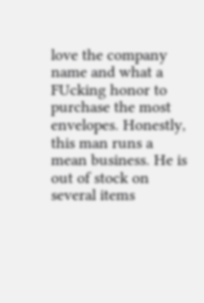love the company name and what a FUcking honor to purchase the most envelopes. Honestly, this man runs a mean business. He is out of stock on several items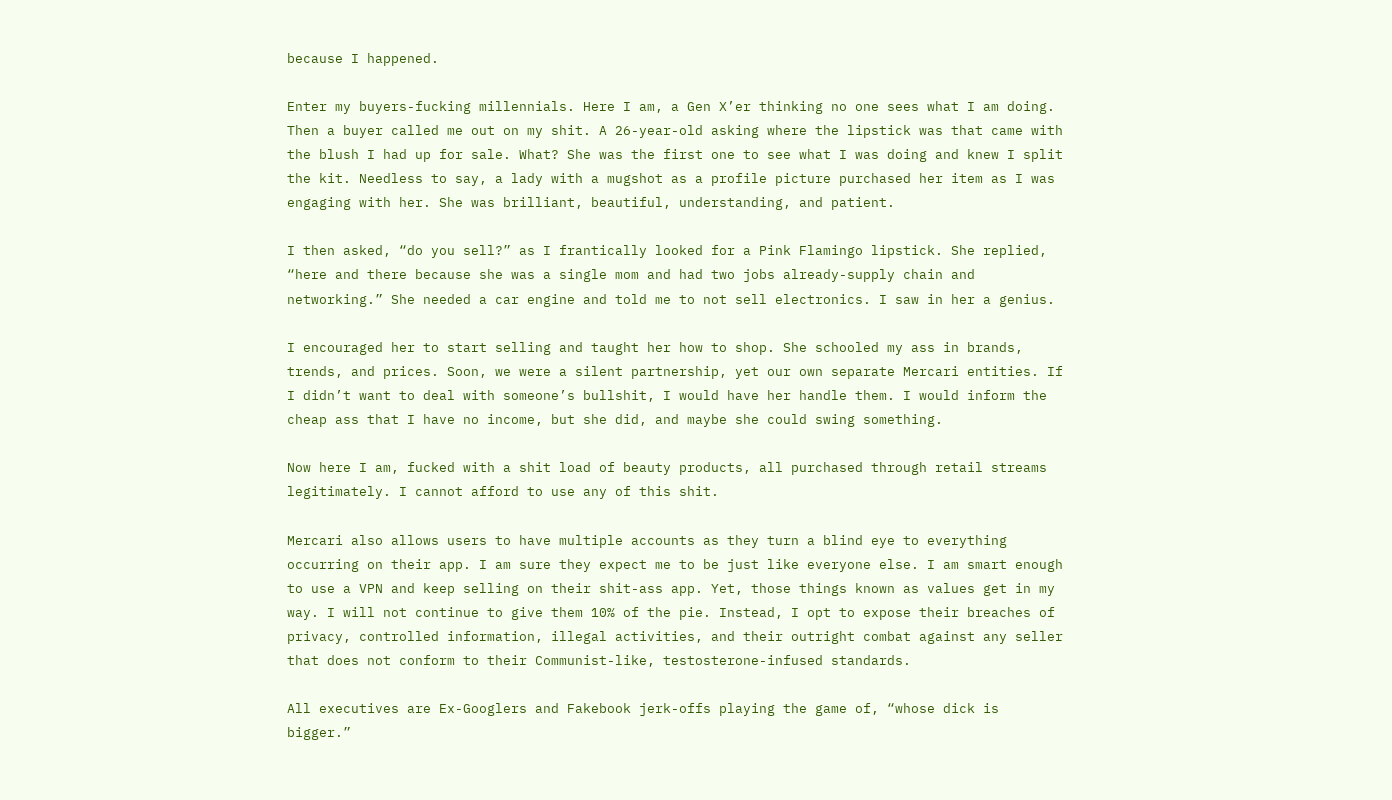because I happened.

Enter my buyers-fucking millennials. Here I am, a Gen X’er thinking no one sees what I am doing. Then a buyer called me out on my shit. A 26-year-old asking where the lipstick was that came with the blush I had up for sale. What? She was the first one to see what I was doing and knew I split the kit. Needless to say, a lady with a mugshot as a profile picture purchased her item as I was engaging with her. She was brilliant, beautiful, understanding, and patient.

I then asked, “do you sell?” as I frantically looked for a Pink Flamingo lipstick. She replied, “here and there because she was a single mom and had two jobs already-supply chain and networking.” She needed a car engine and told me to not sell electronics. I saw in her a genius.

I encouraged her to start selling and taught her how to shop. She schooled my ass in brands, trends, and prices. Soon, we were a silent partnership, yet our own separate Mercari entities. If I didn’t want to deal with someone’s bullshit, I would have her handle them. I would inform the cheap ass that I have no income, but she did, and maybe she could swing something.

Now here I am, fucked with a shit load of beauty products, all purchased through retail streams legitimately. I cannot afford to use any of this shit.

Mercari also allows users to have multiple accounts as they turn a blind eye to everything occurring on their app. I am sure they expect me to be just like everyone else. I am smart enough to use a VPN and keep selling on their shit-ass app. Yet, those things known as values get in my way. I will not continue to give them 10% of the pie. Instead, I opt to expose their breaches of privacy, controlled information, illegal activities, and their outright combat against any seller that does not conform to their Communist-like, testosterone-infused standards.

All executives are Ex-Googlers and Fakebook jerk-offs playing the game of, “whose dick is bigger.”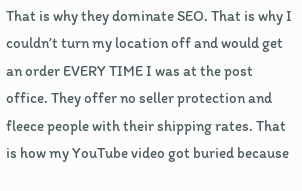That is why they dominate SEO. That is why I couldn’t turn my location off and would get an order EVERY TIME I was at the post office. They offer no seller protection and fleece people with their shipping rates. That is how my YouTube video got buried because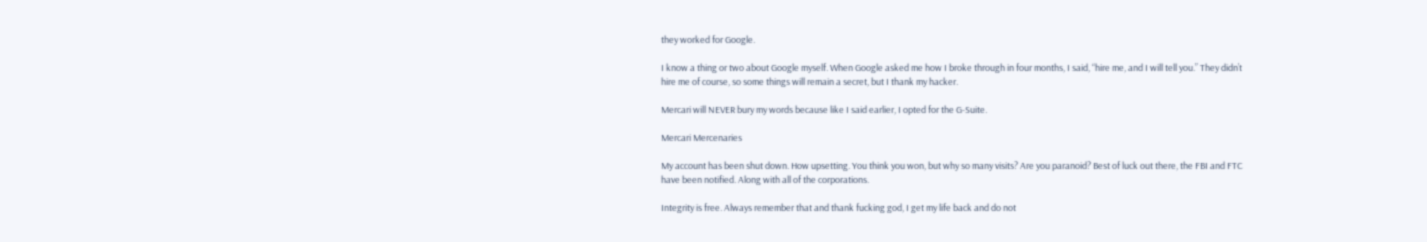they worked for Google.

I know a thing or two about Google myself. When Google asked me how I broke through in four months, I said, “hire me, and I will tell you.” They didn’t hire me of course, so some things will remain a secret, but I thank my hacker.

Mercari will NEVER bury my words because like I said earlier, I opted for the G-Suite.

Mercari Mercenaries

My account has been shut down. How upsetting. You think you won, but why so many visits? Are you paranoid? Best of luck out there, the FBI and FTC have been notified. Along with all of the corporations.

Integrity is free. Always remember that and thank fucking god, I get my life back and do not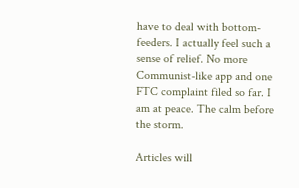have to deal with bottom-feeders. I actually feel such a sense of relief. No more Communist-like app and one FTC complaint filed so far. I am at peace. The calm before the storm.

Articles will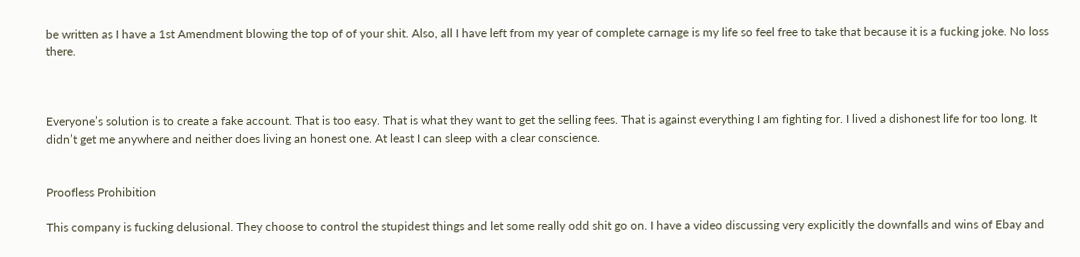be written as I have a 1st Amendment blowing the top of of your shit. Also, all I have left from my year of complete carnage is my life so feel free to take that because it is a fucking joke. No loss there.



Everyone’s solution is to create a fake account. That is too easy. That is what they want to get the selling fees. That is against everything I am fighting for. I lived a dishonest life for too long. It didn’t get me anywhere and neither does living an honest one. At least I can sleep with a clear conscience.


Proofless Prohibition

This company is fucking delusional. They choose to control the stupidest things and let some really odd shit go on. I have a video discussing very explicitly the downfalls and wins of Ebay and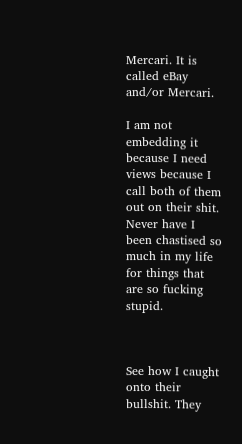Mercari. It is called eBay and/or Mercari.

I am not embedding it because I need views because I call both of them out on their shit. Never have I been chastised so much in my life for things that are so fucking stupid.



See how I caught onto their bullshit. They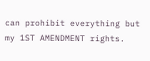can prohibit everything but my 1ST AMENDMENT rights.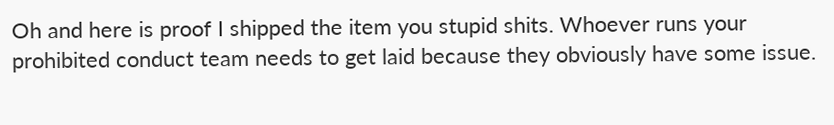Oh and here is proof I shipped the item you stupid shits. Whoever runs your prohibited conduct team needs to get laid because they obviously have some issue.